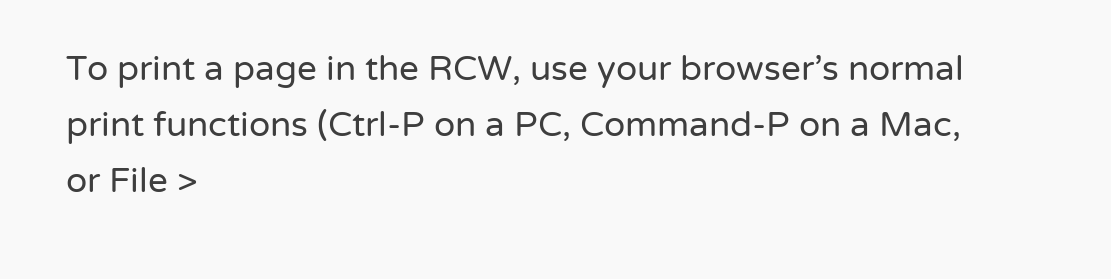To print a page in the RCW, use your browser’s normal print functions (Ctrl-P on a PC, Command-P on a Mac, or File >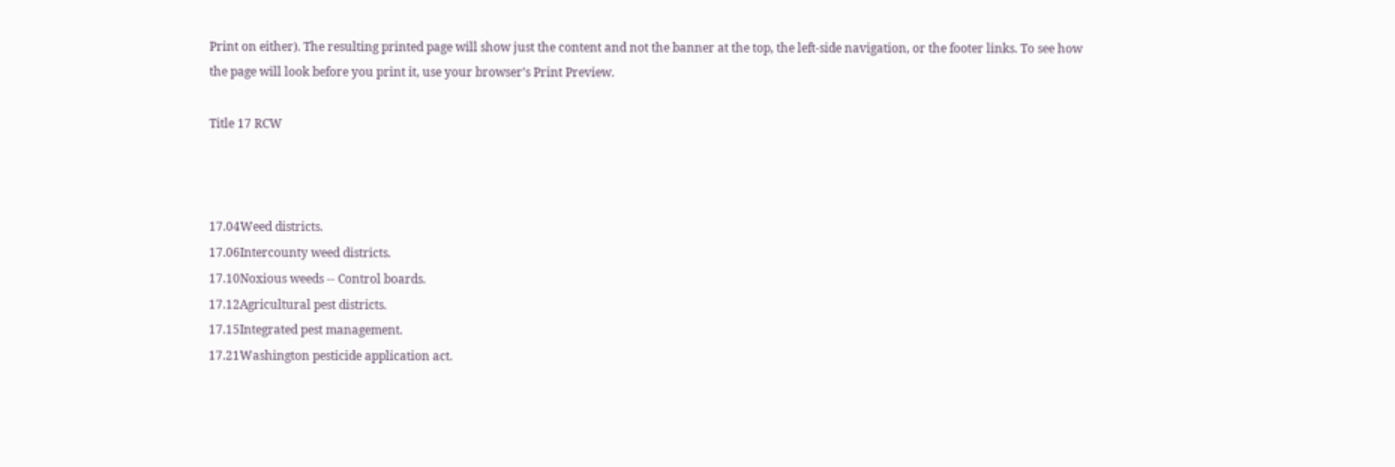Print on either). The resulting printed page will show just the content and not the banner at the top, the left-side navigation, or the footer links. To see how the page will look before you print it, use your browser’s Print Preview.

Title 17 RCW



17.04Weed districts.
17.06Intercounty weed districts.
17.10Noxious weeds -- Control boards.
17.12Agricultural pest districts.
17.15Integrated pest management.
17.21Washington pesticide application act.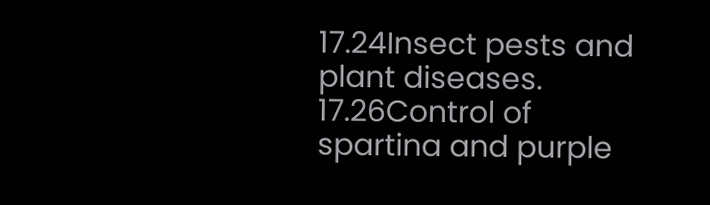17.24Insect pests and plant diseases.
17.26Control of spartina and purple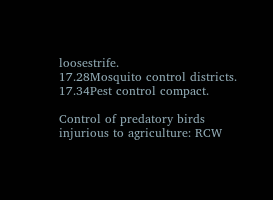loosestrife.
17.28Mosquito control districts.
17.34Pest control compact.

Control of predatory birds injurious to agriculture: RCW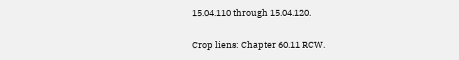15.04.110 through 15.04.120.

Crop liens: Chapter 60.11 RCW.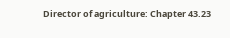Director of agriculture: Chapter 43.23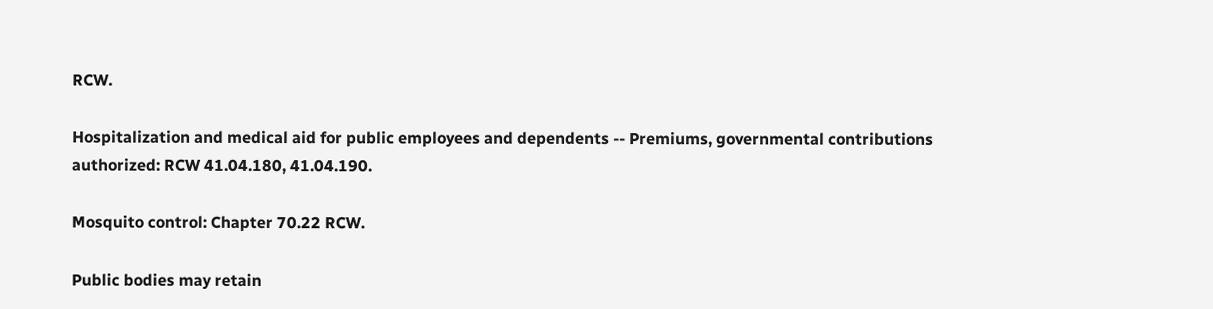RCW.

Hospitalization and medical aid for public employees and dependents -- Premiums, governmental contributions authorized: RCW 41.04.180, 41.04.190.

Mosquito control: Chapter 70.22 RCW.

Public bodies may retain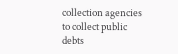collection agencies to collect public debts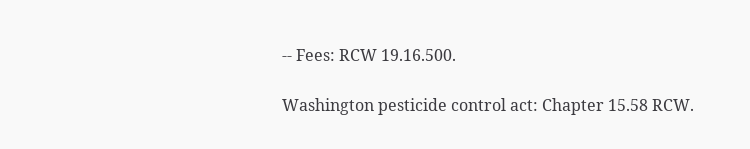-- Fees: RCW 19.16.500.

Washington pesticide control act: Chapter 15.58 RCW.